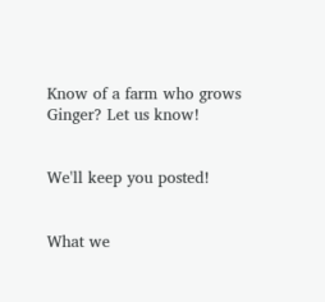Know of a farm who grows Ginger? Let us know!


We'll keep you posted!


What we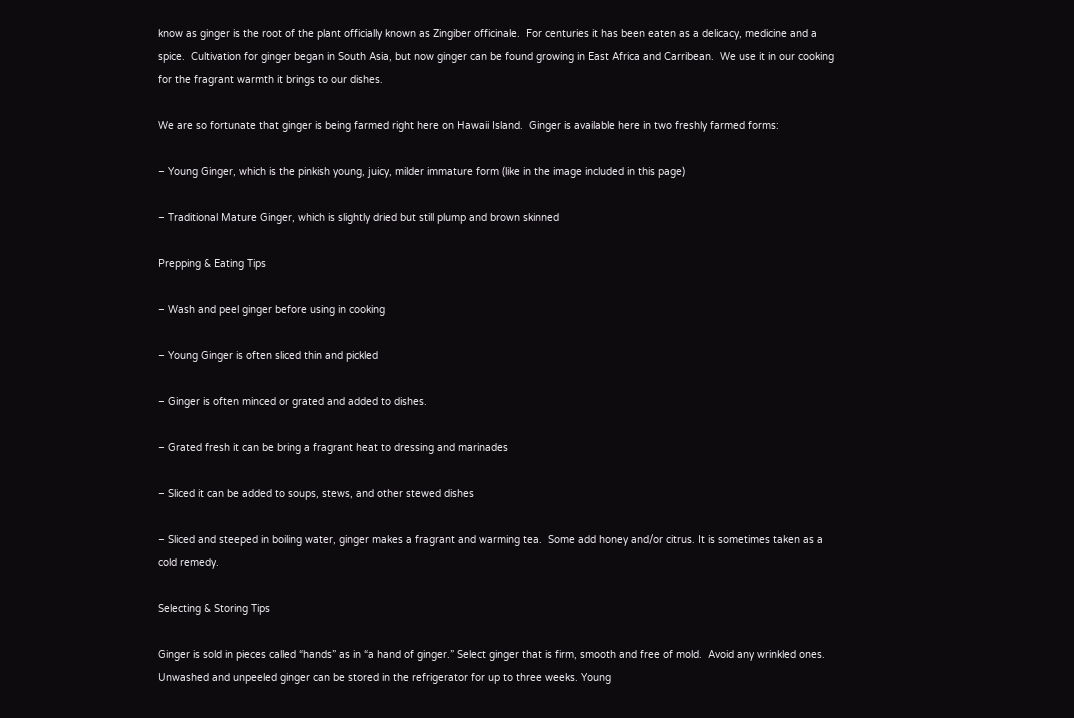know as ginger is the root of the plant officially known as Zingiber officinale.  For centuries it has been eaten as a delicacy, medicine and a spice.  Cultivation for ginger began in South Asia, but now ginger can be found growing in East Africa and Carribean.  We use it in our cooking for the fragrant warmth it brings to our dishes.

We are so fortunate that ginger is being farmed right here on Hawaii Island.  Ginger is available here in two freshly farmed forms:

– Young Ginger, which is the pinkish young, juicy, milder immature form (like in the image included in this page)

– Traditional Mature Ginger, which is slightly dried but still plump and brown skinned

Prepping & Eating Tips

– Wash and peel ginger before using in cooking

– Young Ginger is often sliced thin and pickled

– Ginger is often minced or grated and added to dishes.

– Grated fresh it can be bring a fragrant heat to dressing and marinades

– Sliced it can be added to soups, stews, and other stewed dishes

– Sliced and steeped in boiling water, ginger makes a fragrant and warming tea.  Some add honey and/or citrus. It is sometimes taken as a cold remedy.

Selecting & Storing Tips

Ginger is sold in pieces called “hands” as in “a hand of ginger.” Select ginger that is firm, smooth and free of mold.  Avoid any wrinkled ones.  Unwashed and unpeeled ginger can be stored in the refrigerator for up to three weeks. Young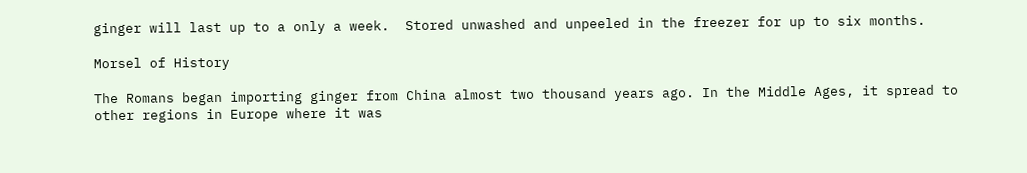ginger will last up to a only a week.  Stored unwashed and unpeeled in the freezer for up to six months.

Morsel of History

The Romans began importing ginger from China almost two thousand years ago. In the Middle Ages, it spread to other regions in Europe where it was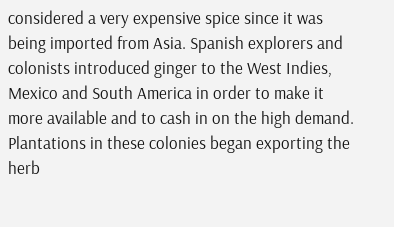considered a very expensive spice since it was being imported from Asia. Spanish explorers and colonists introduced ginger to the West Indies, Mexico and South America in order to make it more available and to cash in on the high demand. Plantations in these colonies began exporting the herb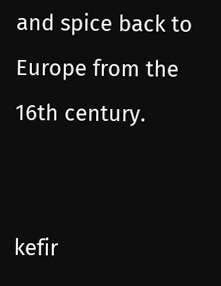and spice back to Europe from the 16th century.


kefir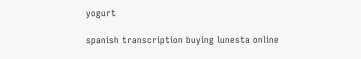yogurt

spanish transcription buying lunesta online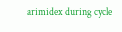arimidex during cycle